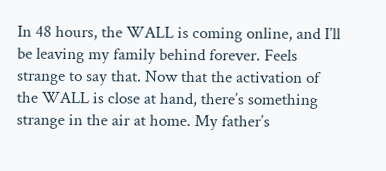In 48 hours, the WALL is coming online, and I’ll be leaving my family behind forever. Feels strange to say that. Now that the activation of the WALL is close at hand, there’s something strange in the air at home. My father’s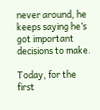never around, he keeps saying he’s got important decisions to make.

Today, for the first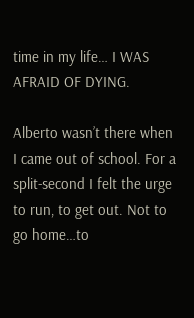time in my life… I WAS AFRAID OF DYING.

Alberto wasn’t there when I came out of school. For a split-second I felt the urge to run, to get out. Not to go home…to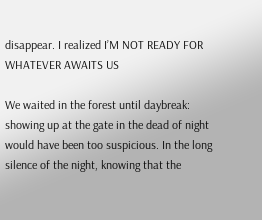disappear. I realized I’M NOT READY FOR WHATEVER AWAITS US

We waited in the forest until daybreak: showing up at the gate in the dead of night would have been too suspicious. In the long silence of the night, knowing that the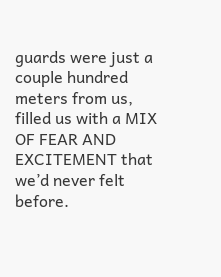guards were just a couple hundred meters from us, filled us with a MIX OF FEAR AND EXCITEMENT that we’d never felt before.